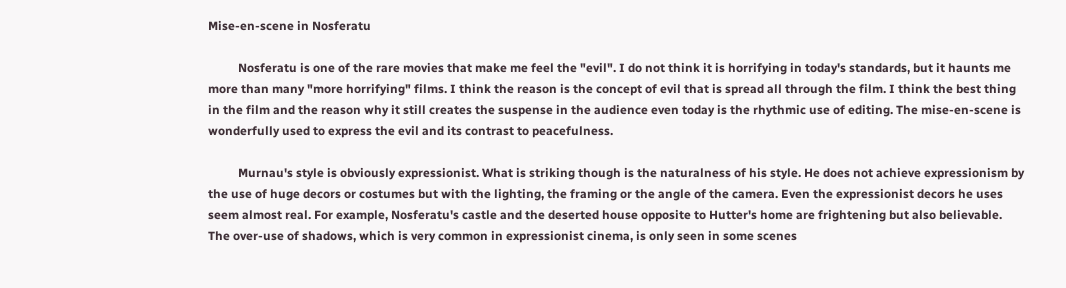Mise-en-scene in Nosferatu

          Nosferatu is one of the rare movies that make me feel the "evil". I do not think it is horrifying in today's standards, but it haunts me more than many "more horrifying" films. I think the reason is the concept of evil that is spread all through the film. I think the best thing in the film and the reason why it still creates the suspense in the audience even today is the rhythmic use of editing. The mise-en-scene is wonderfully used to express the evil and its contrast to peacefulness.

          Murnau's style is obviously expressionist. What is striking though is the naturalness of his style. He does not achieve expressionism by the use of huge decors or costumes but with the lighting, the framing or the angle of the camera. Even the expressionist decors he uses seem almost real. For example, Nosferatu's castle and the deserted house opposite to Hutter's home are frightening but also believable. The over-use of shadows, which is very common in expressionist cinema, is only seen in some scenes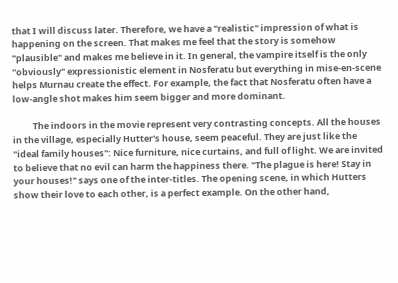that I will discuss later. Therefore, we have a "realistic" impression of what is happening on the screen. That makes me feel that the story is somehow "plausible" and makes me believe in it. In general, the vampire itself is the only "obviously" expressionistic element in Nosferatu but everything in mise-en-scene helps Murnau create the effect. For example, the fact that Nosferatu often have a low-angle shot makes him seem bigger and more dominant.

          The indoors in the movie represent very contrasting concepts. All the houses in the village, especially Hutter's house, seem peaceful. They are just like the "ideal family houses": Nice furniture, nice curtains, and full of light. We are invited to believe that no evil can harm the happiness there. "The plague is here! Stay in your houses!" says one of the inter-titles. The opening scene, in which Hutters show their love to each other, is a perfect example. On the other hand,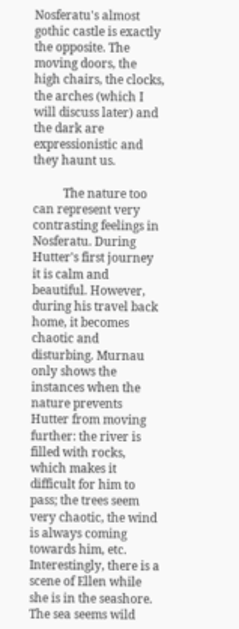Nosferatu's almost gothic castle is exactly the opposite. The moving doors, the high chairs, the clocks, the arches (which I will discuss later) and the dark are expressionistic and they haunt us.

          The nature too can represent very contrasting feelings in Nosferatu. During Hutter's first journey it is calm and beautiful. However, during his travel back home, it becomes chaotic and disturbing. Murnau only shows the instances when the nature prevents Hutter from moving further: the river is filled with rocks, which makes it difficult for him to pass; the trees seem very chaotic, the wind is always coming towards him, etc. Interestingly, there is a scene of Ellen while she is in the seashore. The sea seems wild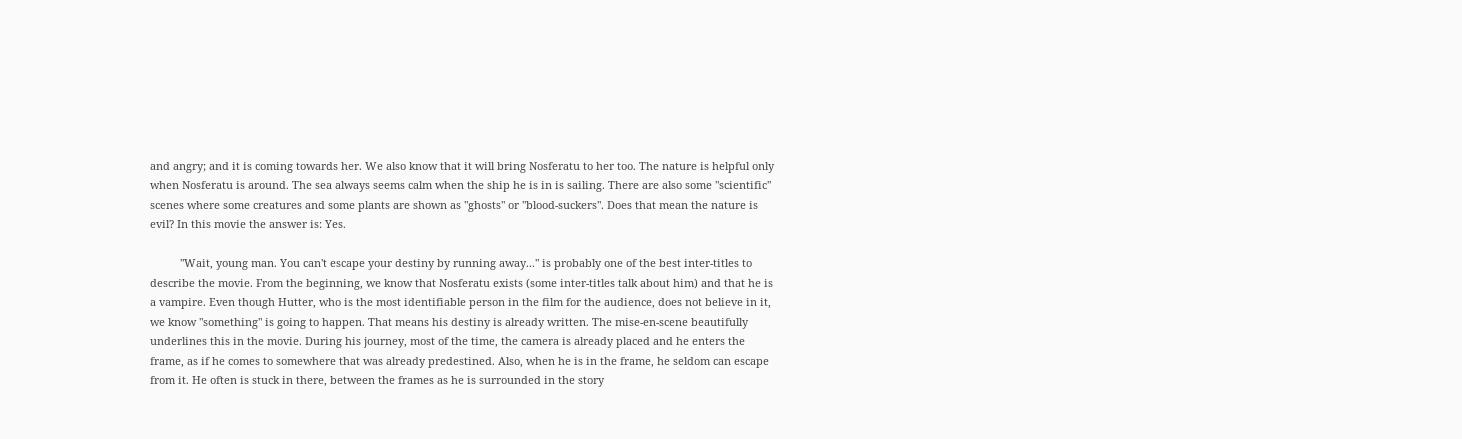and angry; and it is coming towards her. We also know that it will bring Nosferatu to her too. The nature is helpful only when Nosferatu is around. The sea always seems calm when the ship he is in is sailing. There are also some "scientific" scenes where some creatures and some plants are shown as "ghosts" or "blood-suckers". Does that mean the nature is evil? In this movie the answer is: Yes.

          "Wait, young man. You can't escape your destiny by running away..." is probably one of the best inter-titles to describe the movie. From the beginning, we know that Nosferatu exists (some inter-titles talk about him) and that he is a vampire. Even though Hutter, who is the most identifiable person in the film for the audience, does not believe in it, we know "something" is going to happen. That means his destiny is already written. The mise-en-scene beautifully underlines this in the movie. During his journey, most of the time, the camera is already placed and he enters the frame, as if he comes to somewhere that was already predestined. Also, when he is in the frame, he seldom can escape from it. He often is stuck in there, between the frames as he is surrounded in the story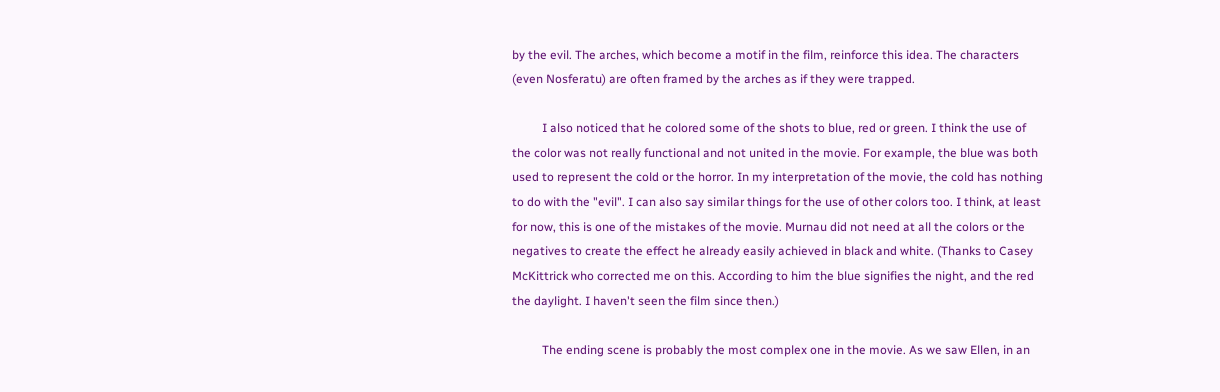by the evil. The arches, which become a motif in the film, reinforce this idea. The characters (even Nosferatu) are often framed by the arches as if they were trapped.

          I also noticed that he colored some of the shots to blue, red or green. I think the use of the color was not really functional and not united in the movie. For example, the blue was both used to represent the cold or the horror. In my interpretation of the movie, the cold has nothing to do with the "evil". I can also say similar things for the use of other colors too. I think, at least for now, this is one of the mistakes of the movie. Murnau did not need at all the colors or the negatives to create the effect he already easily achieved in black and white. (Thanks to Casey McKittrick who corrected me on this. According to him the blue signifies the night, and the red the daylight. I haven't seen the film since then.)

          The ending scene is probably the most complex one in the movie. As we saw Ellen, in an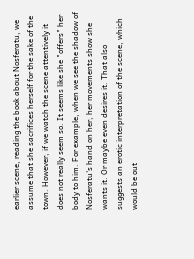earlier scene, reading the book about Nosferatu, we assume that she sacrifices herself for the sake of the town. However, if we watch the scene attentively it does not really seem so. It seems like she "offers" her body to him. For example, when we see the shadow of Nosferatu's hand on her, her movements show she wants it. Or maybe even desires it. That also suggests an erotic interpretation of the scene, which would be out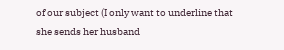of our subject (I only want to underline that she sends her husband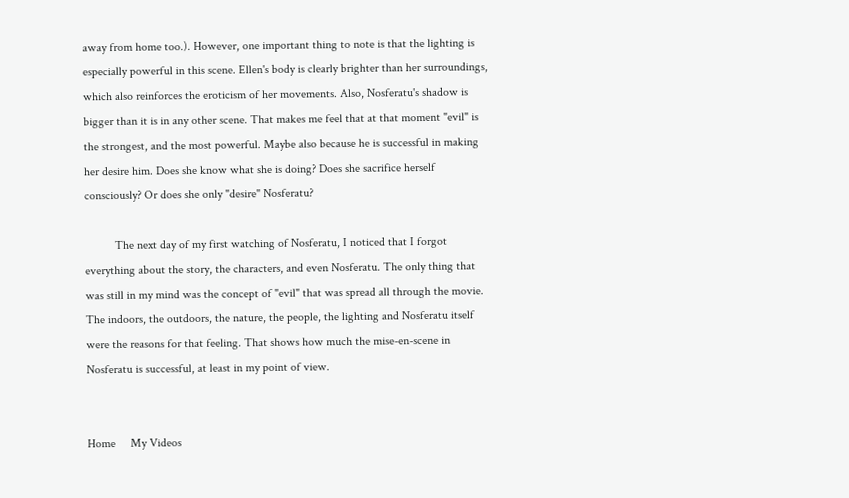away from home too.). However, one important thing to note is that the lighting is especially powerful in this scene. Ellen's body is clearly brighter than her surroundings, which also reinforces the eroticism of her movements. Also, Nosferatu's shadow is bigger than it is in any other scene. That makes me feel that at that moment "evil" is the strongest, and the most powerful. Maybe also because he is successful in making her desire him. Does she know what she is doing? Does she sacrifice herself consciously? Or does she only "desire" Nosferatu?

          The next day of my first watching of Nosferatu, I noticed that I forgot everything about the story, the characters, and even Nosferatu. The only thing that was still in my mind was the concept of "evil" that was spread all through the movie. The indoors, the outdoors, the nature, the people, the lighting and Nosferatu itself were the reasons for that feeling. That shows how much the mise-en-scene in Nosferatu is successful, at least in my point of view.


Home     My Videos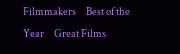Filmmakers     Best of the Year     Great Films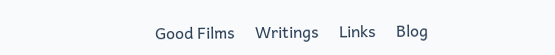Good Films     Writings     Links     Blog